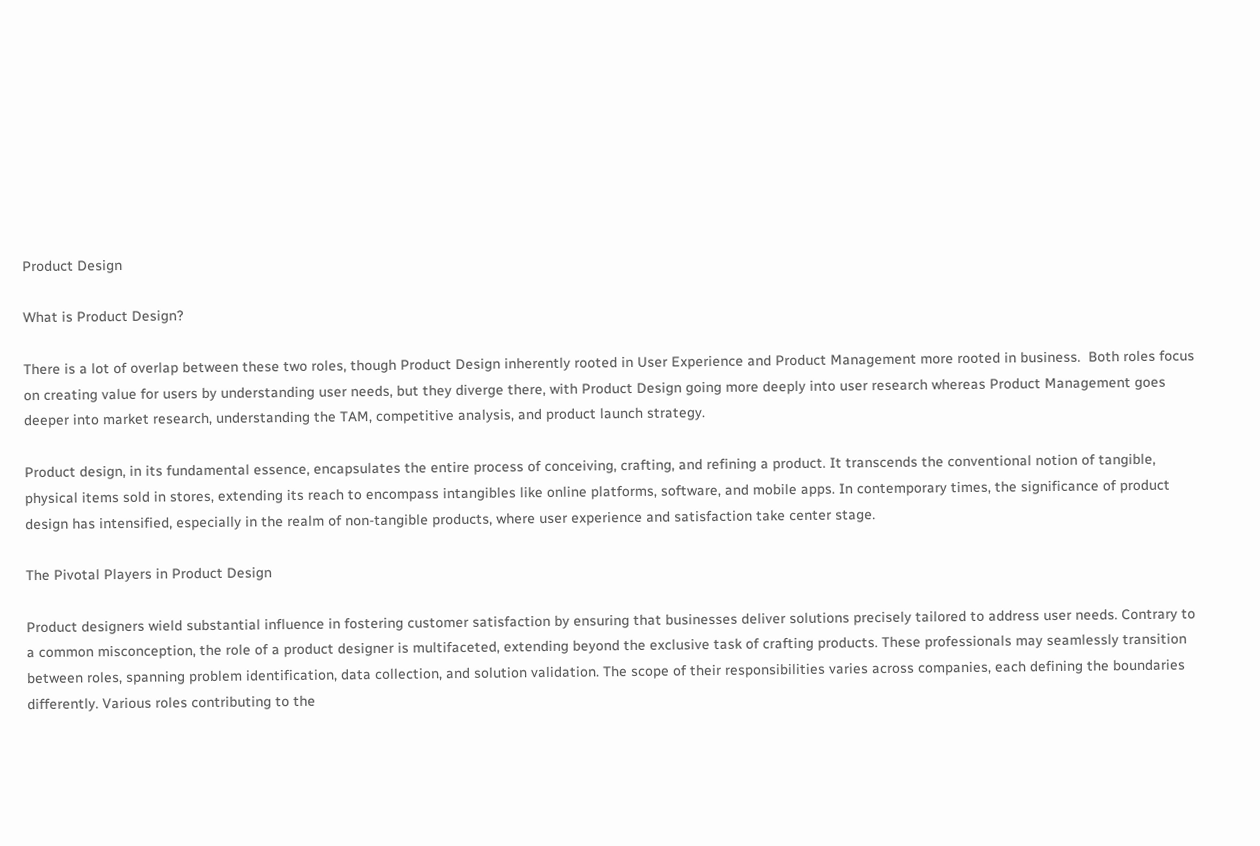Product Design

What is Product Design?

There is a lot of overlap between these two roles, though Product Design inherently rooted in User Experience and Product Management more rooted in business.  Both roles focus on creating value for users by understanding user needs, but they diverge there, with Product Design going more deeply into user research whereas Product Management goes deeper into market research, understanding the TAM, competitive analysis, and product launch strategy.

Product design, in its fundamental essence, encapsulates the entire process of conceiving, crafting, and refining a product. It transcends the conventional notion of tangible, physical items sold in stores, extending its reach to encompass intangibles like online platforms, software, and mobile apps. In contemporary times, the significance of product design has intensified, especially in the realm of non-tangible products, where user experience and satisfaction take center stage.

The Pivotal Players in Product Design

Product designers wield substantial influence in fostering customer satisfaction by ensuring that businesses deliver solutions precisely tailored to address user needs. Contrary to a common misconception, the role of a product designer is multifaceted, extending beyond the exclusive task of crafting products. These professionals may seamlessly transition between roles, spanning problem identification, data collection, and solution validation. The scope of their responsibilities varies across companies, each defining the boundaries differently. Various roles contributing to the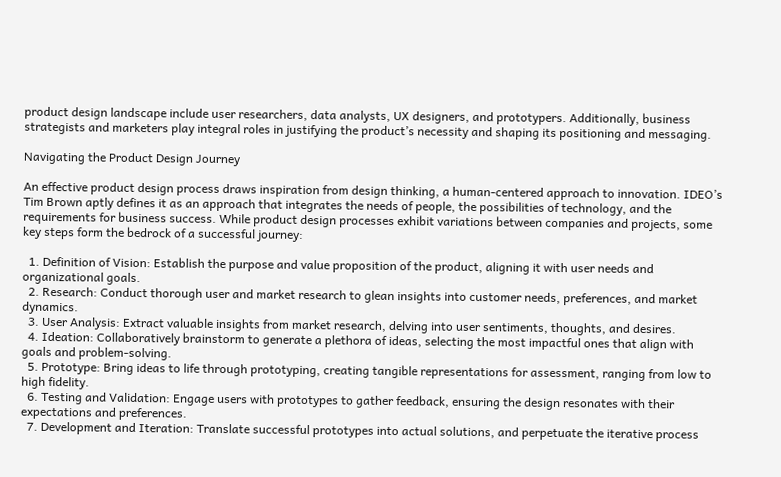product design landscape include user researchers, data analysts, UX designers, and prototypers. Additionally, business strategists and marketers play integral roles in justifying the product’s necessity and shaping its positioning and messaging.

Navigating the Product Design Journey

An effective product design process draws inspiration from design thinking, a human-centered approach to innovation. IDEO’s Tim Brown aptly defines it as an approach that integrates the needs of people, the possibilities of technology, and the requirements for business success. While product design processes exhibit variations between companies and projects, some key steps form the bedrock of a successful journey:

  1. Definition of Vision: Establish the purpose and value proposition of the product, aligning it with user needs and organizational goals.
  2. Research: Conduct thorough user and market research to glean insights into customer needs, preferences, and market dynamics.
  3. User Analysis: Extract valuable insights from market research, delving into user sentiments, thoughts, and desires.
  4. Ideation: Collaboratively brainstorm to generate a plethora of ideas, selecting the most impactful ones that align with goals and problem-solving.
  5. Prototype: Bring ideas to life through prototyping, creating tangible representations for assessment, ranging from low to high fidelity.
  6. Testing and Validation: Engage users with prototypes to gather feedback, ensuring the design resonates with their expectations and preferences.
  7. Development and Iteration: Translate successful prototypes into actual solutions, and perpetuate the iterative process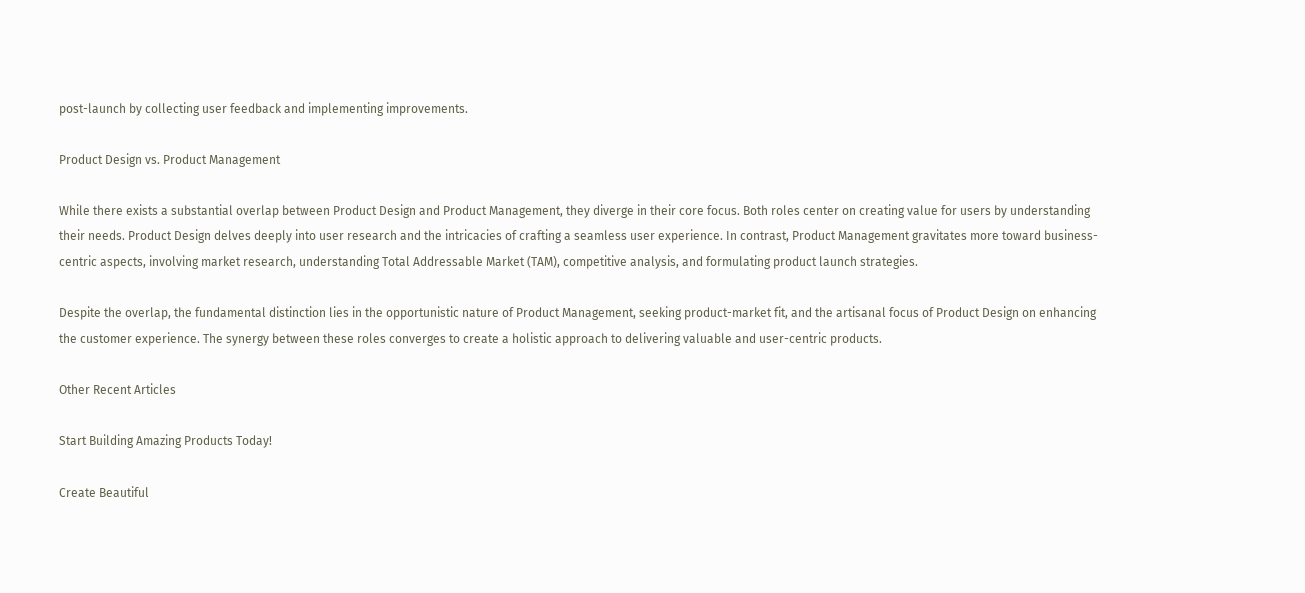post-launch by collecting user feedback and implementing improvements.

Product Design vs. Product Management

While there exists a substantial overlap between Product Design and Product Management, they diverge in their core focus. Both roles center on creating value for users by understanding their needs. Product Design delves deeply into user research and the intricacies of crafting a seamless user experience. In contrast, Product Management gravitates more toward business-centric aspects, involving market research, understanding Total Addressable Market (TAM), competitive analysis, and formulating product launch strategies.

Despite the overlap, the fundamental distinction lies in the opportunistic nature of Product Management, seeking product-market fit, and the artisanal focus of Product Design on enhancing the customer experience. The synergy between these roles converges to create a holistic approach to delivering valuable and user-centric products.

Other Recent Articles

Start Building Amazing Products Today!

Create Beautiful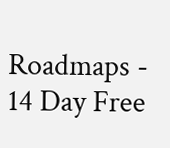Roadmaps - 14 Day Free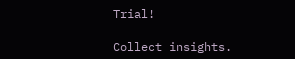Trial!

Collect insights.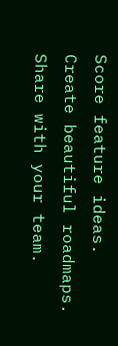Score feature ideas. Create beautiful roadmaps. Share with your team.